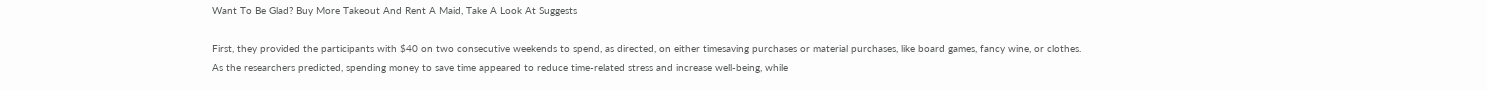Want To Be Glad? Buy More Takeout And Rent A Maid, Take A Look At Suggests

First, they provided the participants with $40 on two consecutive weekends to spend, as directed, on either timesaving purchases or material purchases, like board games, fancy wine, or clothes.
As the researchers predicted, spending money to save time appeared to reduce time-related stress and increase well-being, while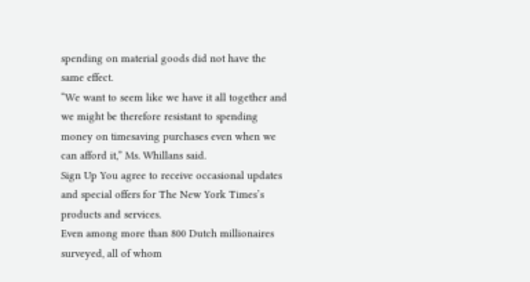spending on material goods did not have the same effect.
“We want to seem like we have it all together and we might be therefore resistant to spending money on timesaving purchases even when we can afford it,” Ms. Whillans said.
Sign Up You agree to receive occasional updates and special offers for The New York Times’s products and services.
Even among more than 800 Dutch millionaires surveyed, all of whom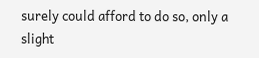surely could afford to do so, only a slight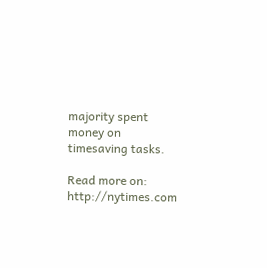majority spent money on timesaving tasks.

Read more on: http://nytimes.com